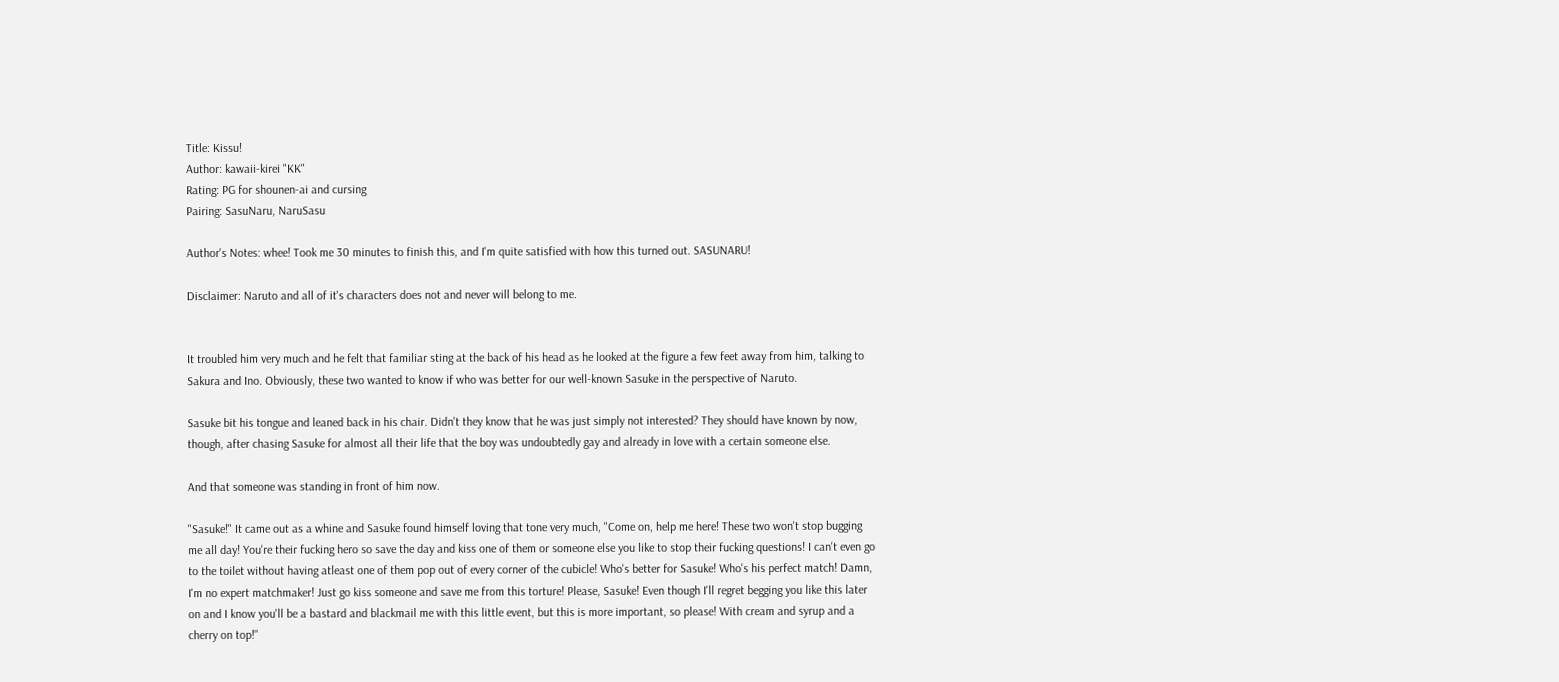Title: Kissu!
Author: kawaii-kirei "KK"
Rating: PG for shounen-ai and cursing
Pairing: SasuNaru, NaruSasu

Author's Notes: whee! Took me 30 minutes to finish this, and I'm quite satisfied with how this turned out. SASUNARU!

Disclaimer: Naruto and all of it's characters does not and never will belong to me.


It troubled him very much and he felt that familiar sting at the back of his head as he looked at the figure a few feet away from him, talking to Sakura and Ino. Obviously, these two wanted to know if who was better for our well-known Sasuke in the perspective of Naruto.

Sasuke bit his tongue and leaned back in his chair. Didn't they know that he was just simply not interested? They should have known by now, though, after chasing Sasuke for almost all their life that the boy was undoubtedly gay and already in love with a certain someone else.

And that someone was standing in front of him now.

"Sasuke!" It came out as a whine and Sasuke found himself loving that tone very much, "Come on, help me here! These two won't stop bugging me all day! You're their fucking hero so save the day and kiss one of them or someone else you like to stop their fucking questions! I can't even go to the toilet without having atleast one of them pop out of every corner of the cubicle! Who's better for Sasuke! Who's his perfect match! Damn, I'm no expert matchmaker! Just go kiss someone and save me from this torture! Please, Sasuke! Even though I'll regret begging you like this later on and I know you'll be a bastard and blackmail me with this little event, but this is more important, so please! With cream and syrup and a cherry on top!"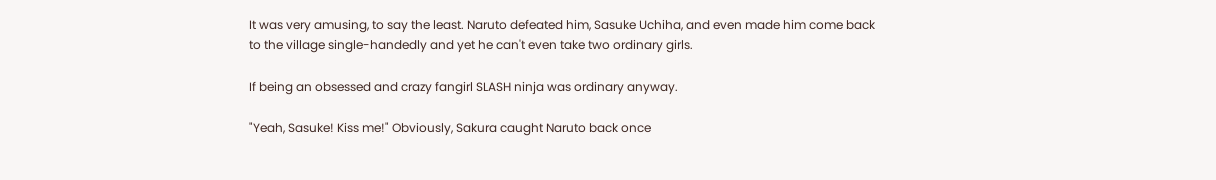It was very amusing, to say the least. Naruto defeated him, Sasuke Uchiha, and even made him come back to the village single-handedly and yet he can't even take two ordinary girls.

If being an obsessed and crazy fangirl SLASH ninja was ordinary anyway.

"Yeah, Sasuke! Kiss me!" Obviously, Sakura caught Naruto back once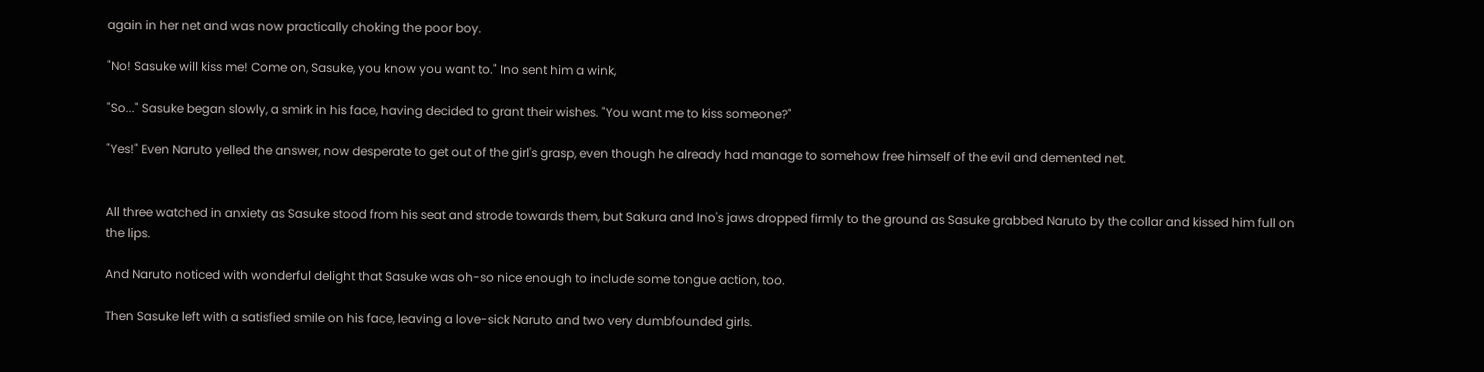again in her net and was now practically choking the poor boy.

"No! Sasuke will kiss me! Come on, Sasuke, you know you want to." Ino sent him a wink,

"So..." Sasuke began slowly, a smirk in his face, having decided to grant their wishes. "You want me to kiss someone?"

"Yes!" Even Naruto yelled the answer, now desperate to get out of the girl's grasp, even though he already had manage to somehow free himself of the evil and demented net.


All three watched in anxiety as Sasuke stood from his seat and strode towards them, but Sakura and Ino's jaws dropped firmly to the ground as Sasuke grabbed Naruto by the collar and kissed him full on the lips.

And Naruto noticed with wonderful delight that Sasuke was oh-so nice enough to include some tongue action, too.

Then Sasuke left with a satisfied smile on his face, leaving a love-sick Naruto and two very dumbfounded girls.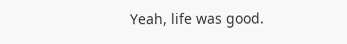Yeah, life was good.